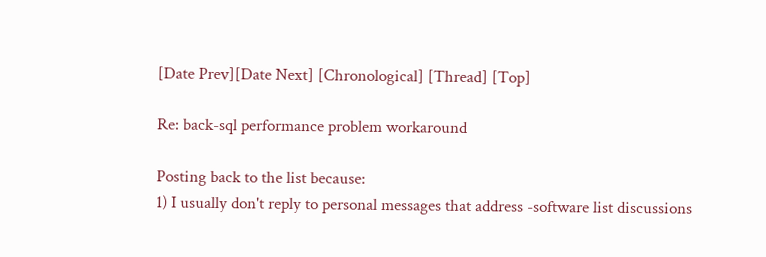[Date Prev][Date Next] [Chronological] [Thread] [Top]

Re: back-sql performance problem workaround

Posting back to the list because:
1) I usually don't reply to personal messages that address -software list discussions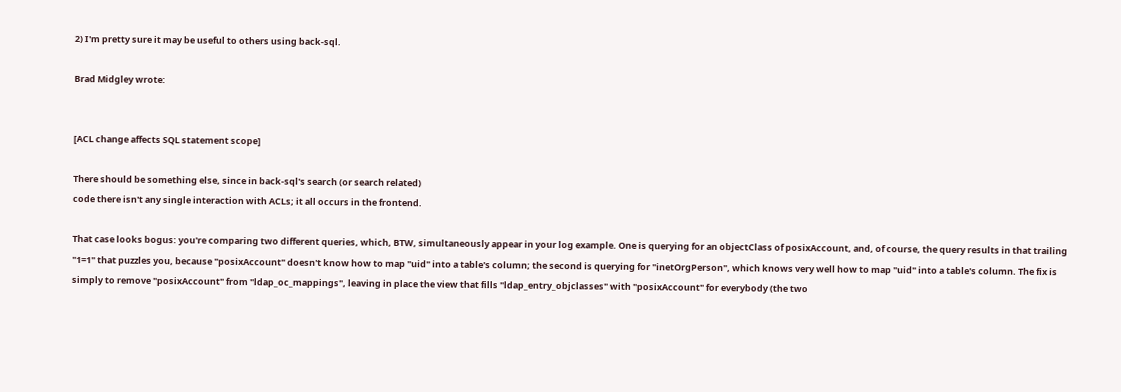2) I'm pretty sure it may be useful to others using back-sql.

Brad Midgley wrote:


[ACL change affects SQL statement scope]

There should be something else, since in back-sql's search (or search related)
code there isn't any single interaction with ACLs; it all occurs in the frontend.

That case looks bogus: you're comparing two different queries, which, BTW, simultaneously appear in your log example. One is querying for an objectClass of posixAccount, and, of course, the query results in that trailing "1=1" that puzzles you, because "posixAccount" doesn't know how to map "uid" into a table's column; the second is querying for "inetOrgPerson", which knows very well how to map "uid" into a table's column. The fix is simply to remove "posixAccount" from "ldap_oc_mappings", leaving in place the view that fills "ldap_entry_objclasses" with "posixAccount" for everybody (the two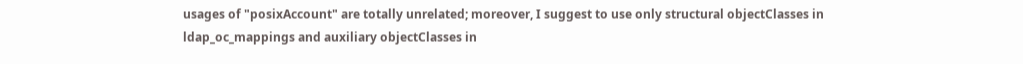usages of "posixAccount" are totally unrelated; moreover, I suggest to use only structural objectClasses in ldap_oc_mappings and auxiliary objectClasses in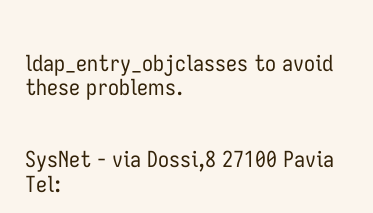ldap_entry_objclasses to avoid these problems.


SysNet - via Dossi,8 27100 Pavia Tel: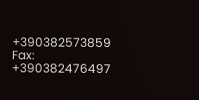+390382573859 Fax: +390382476497